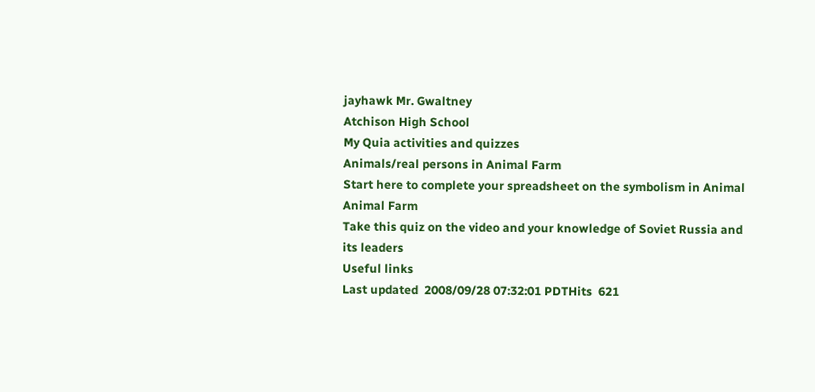jayhawk Mr. Gwaltney
Atchison High School
My Quia activities and quizzes
Animals/real persons in Animal Farm
Start here to complete your spreadsheet on the symbolism in Animal
Animal Farm
Take this quiz on the video and your knowledge of Soviet Russia and its leaders
Useful links
Last updated  2008/09/28 07:32:01 PDTHits  621